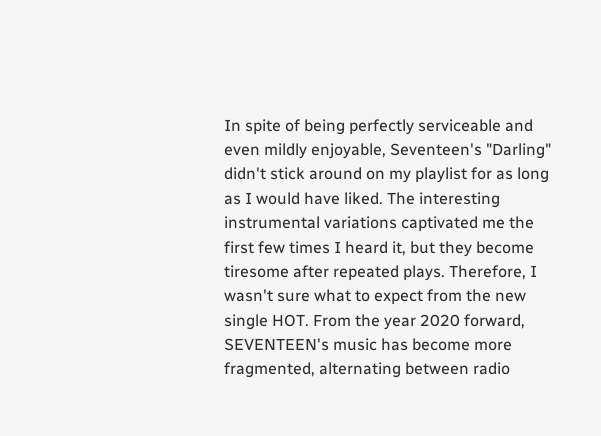In spite of being perfectly serviceable and even mildly enjoyable, Seventeen's "Darling" didn't stick around on my playlist for as long as I would have liked. The interesting instrumental variations captivated me the first few times I heard it, but they become tiresome after repeated plays. Therefore, I wasn't sure what to expect from the new single HOT. From the year 2020 forward, SEVENTEEN's music has become more fragmented, alternating between radio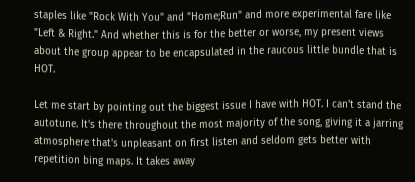staples like "Rock With You" and "Home;Run" and more experimental fare like "Left & Right." And whether this is for the better or worse, my present views about the group appear to be encapsulated in the raucous little bundle that is HOT.

Let me start by pointing out the biggest issue I have with HOT. I can't stand the autotune. It's there throughout the most majority of the song, giving it a jarring atmosphere that's unpleasant on first listen and seldom gets better with repetition bing maps. It takes away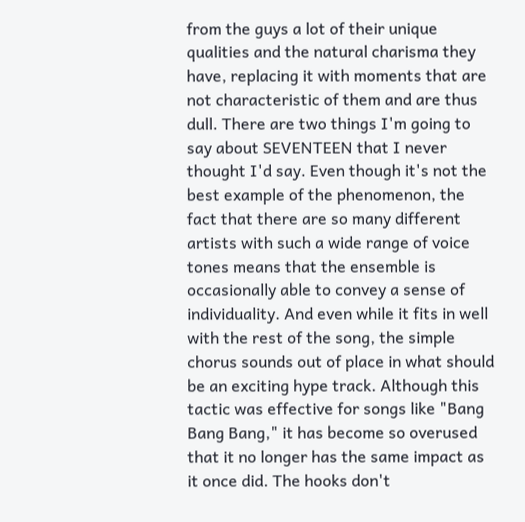from the guys a lot of their unique qualities and the natural charisma they have, replacing it with moments that are not characteristic of them and are thus dull. There are two things I'm going to say about SEVENTEEN that I never thought I'd say. Even though it's not the best example of the phenomenon, the fact that there are so many different artists with such a wide range of voice tones means that the ensemble is occasionally able to convey a sense of individuality. And even while it fits in well with the rest of the song, the simple chorus sounds out of place in what should be an exciting hype track. Although this tactic was effective for songs like "Bang Bang Bang," it has become so overused that it no longer has the same impact as it once did. The hooks don't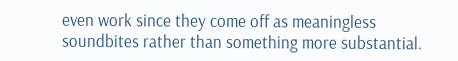even work since they come off as meaningless soundbites rather than something more substantial.